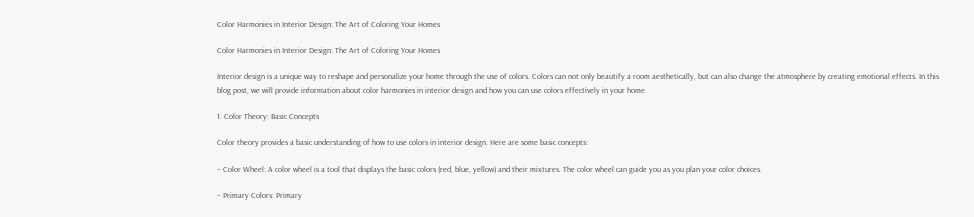Color Harmonies in Interior Design: The Art of Coloring Your Homes

Color Harmonies in Interior Design: The Art of Coloring Your Homes

Interior design is a unique way to reshape and personalize your home through the use of colors. Colors can not only beautify a room aesthetically, but can also change the atmosphere by creating emotional effects. In this blog post, we will provide information about color harmonies in interior design and how you can use colors effectively in your home.

1. Color Theory: Basic Concepts

Color theory provides a basic understanding of how to use colors in interior design. Here are some basic concepts:

– Color Wheel: A color wheel is a tool that displays the basic colors (red, blue, yellow) and their mixtures. The color wheel can guide you as you plan your color choices.

– Primary Colors: Primary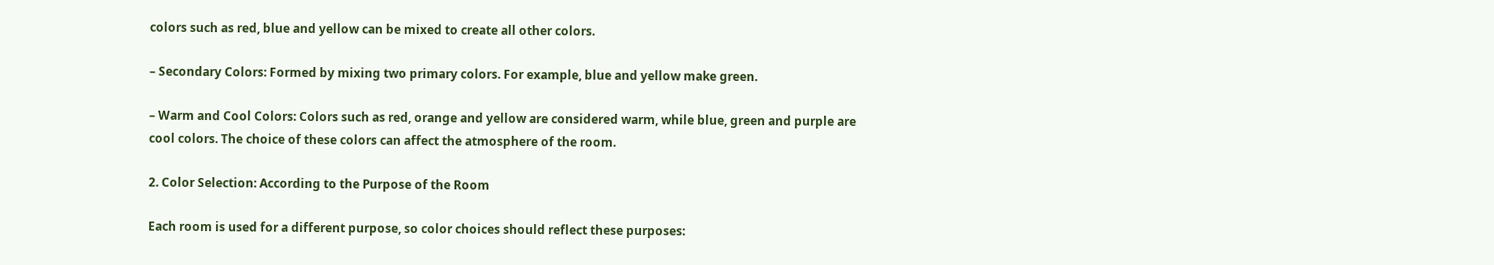colors such as red, blue and yellow can be mixed to create all other colors.

– Secondary Colors: Formed by mixing two primary colors. For example, blue and yellow make green.

– Warm and Cool Colors: Colors such as red, orange and yellow are considered warm, while blue, green and purple are cool colors. The choice of these colors can affect the atmosphere of the room.

2. Color Selection: According to the Purpose of the Room

Each room is used for a different purpose, so color choices should reflect these purposes: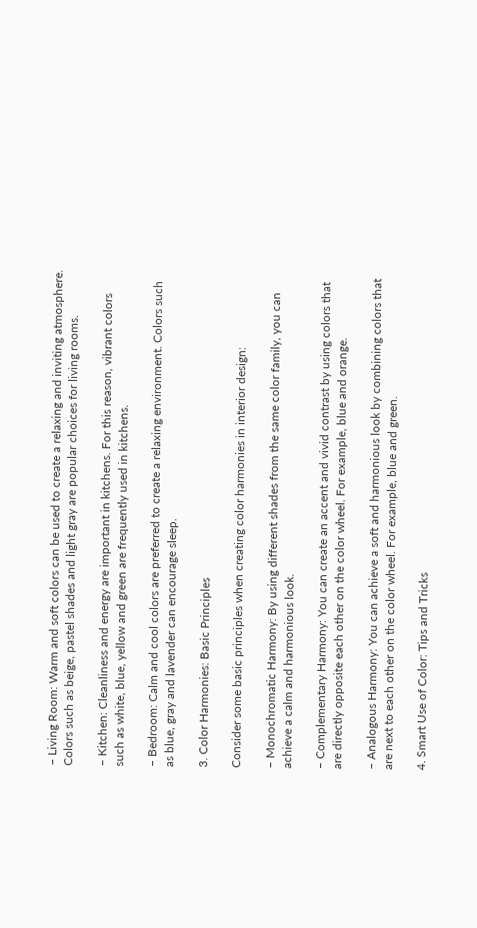– Living Room: Warm and soft colors can be used to create a relaxing and inviting atmosphere. Colors such as beige, pastel shades and light gray are popular choices for living rooms.

– Kitchen: Cleanliness and energy are important in kitchens. For this reason, vibrant colors such as white, blue, yellow and green are frequently used in kitchens.

– Bedroom: Calm and cool colors are preferred to create a relaxing environment. Colors such as blue, gray and lavender can encourage sleep.

3. Color Harmonies: Basic Principles

Consider some basic principles when creating color harmonies in interior design:

– Monochromatic Harmony: By using different shades from the same color family, you can achieve a calm and harmonious look.

– Complementary Harmony: You can create an accent and vivid contrast by using colors that are directly opposite each other on the color wheel. For example, blue and orange.

– Analogous Harmony: You can achieve a soft and harmonious look by combining colors that are next to each other on the color wheel. For example, blue and green.

4. Smart Use of Color: Tips and Tricks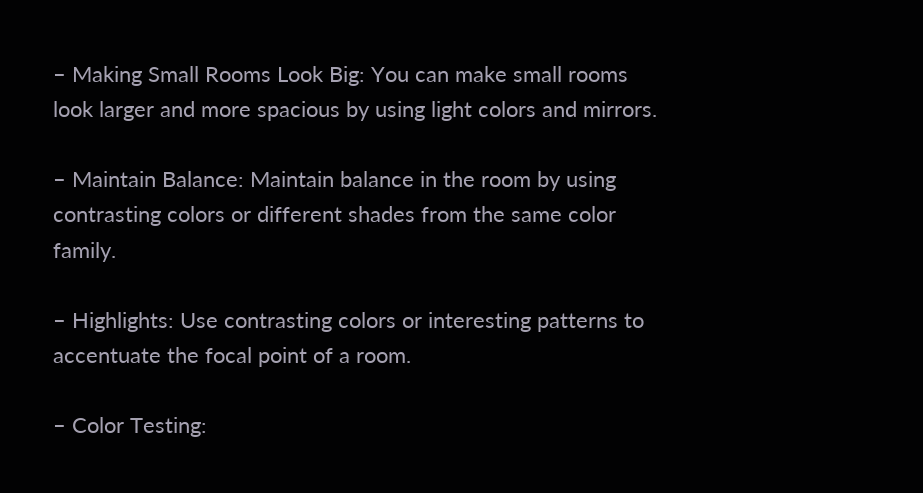– Making Small Rooms Look Big: You can make small rooms look larger and more spacious by using light colors and mirrors.

– Maintain Balance: Maintain balance in the room by using contrasting colors or different shades from the same color family.

– Highlights: Use contrasting colors or interesting patterns to accentuate the focal point of a room.

– Color Testing: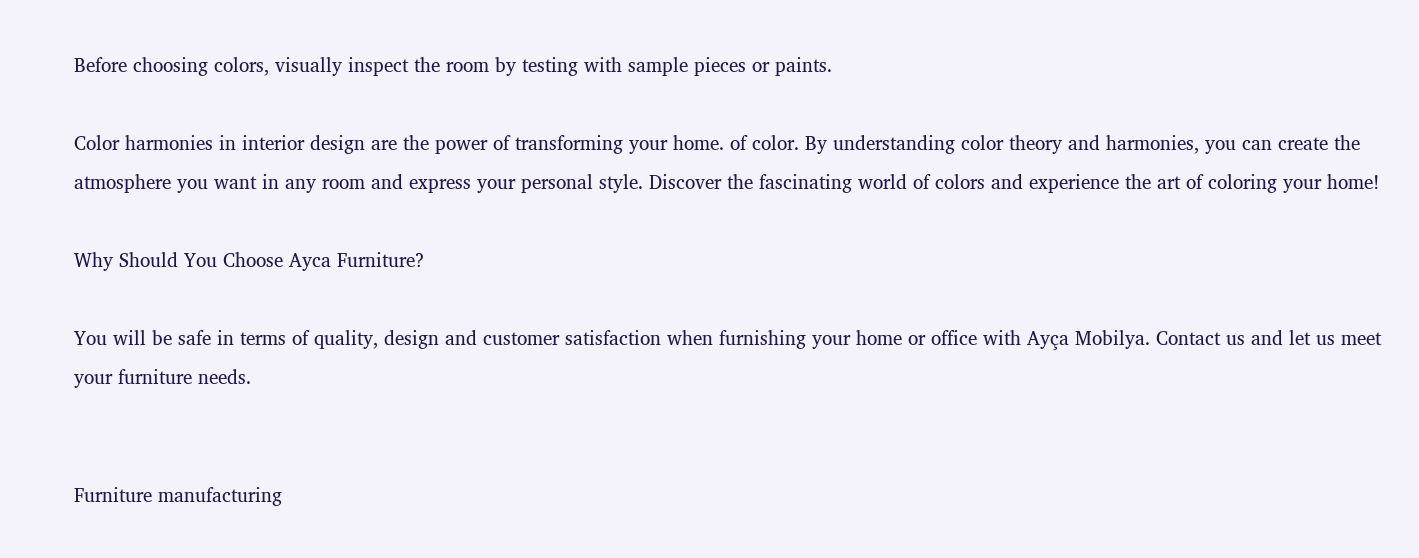Before choosing colors, visually inspect the room by testing with sample pieces or paints.

Color harmonies in interior design are the power of transforming your home. of color. By understanding color theory and harmonies, you can create the atmosphere you want in any room and express your personal style. Discover the fascinating world of colors and experience the art of coloring your home!

Why Should You Choose Ayca Furniture?

You will be safe in terms of quality, design and customer satisfaction when furnishing your home or office with Ayça Mobilya. Contact us and let us meet your furniture needs.


Furniture manufacturing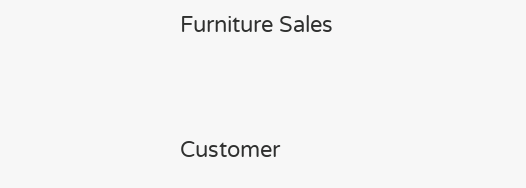Furniture Sales


Customer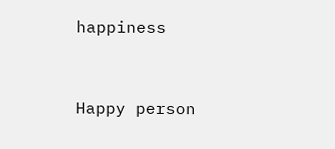happiness


Happy person